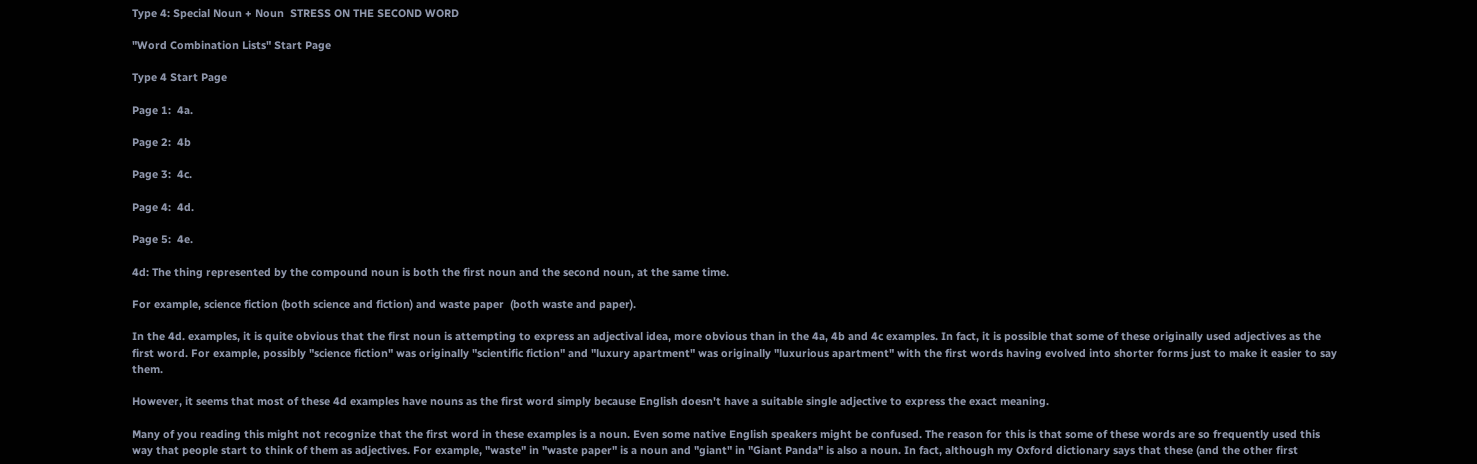Type 4: Special Noun + Noun  STRESS ON THE SECOND WORD

"Word Combination Lists" Start Page

Type 4 Start Page

Page 1:  4a.

Page 2:  4b

Page 3:  4c.

Page 4:  4d.

Page 5:  4e.

4d: The thing represented by the compound noun is both the first noun and the second noun, at the same time.

For example, science fiction (both science and fiction) and waste paper  (both waste and paper).

In the 4d. examples, it is quite obvious that the first noun is attempting to express an adjectival idea, more obvious than in the 4a, 4b and 4c examples. In fact, it is possible that some of these originally used adjectives as the first word. For example, possibly "science fiction" was originally "scientific fiction" and "luxury apartment" was originally "luxurious apartment" with the first words having evolved into shorter forms just to make it easier to say them.

However, it seems that most of these 4d examples have nouns as the first word simply because English doesn't have a suitable single adjective to express the exact meaning.

Many of you reading this might not recognize that the first word in these examples is a noun. Even some native English speakers might be confused. The reason for this is that some of these words are so frequently used this way that people start to think of them as adjectives. For example, "waste" in "waste paper" is a noun and "giant" in "Giant Panda" is also a noun. In fact, although my Oxford dictionary says that these (and the other first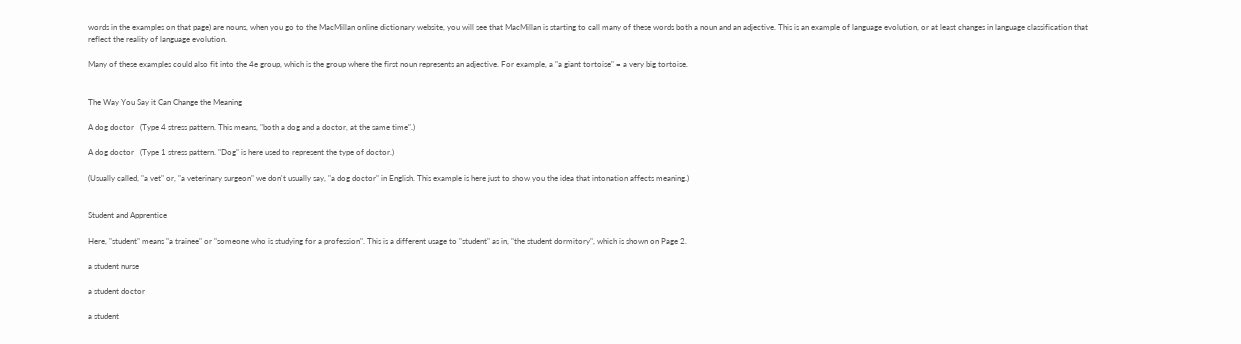words in the examples on that page) are nouns, when you go to the MacMillan online dictionary website, you will see that MacMillan is starting to call many of these words both a noun and an adjective. This is an example of language evolution, or at least changes in language classification that reflect the reality of language evolution.

Many of these examples could also fit into the 4e group, which is the group where the first noun represents an adjective. For example, a "a giant tortoise" = a very big tortoise.


The Way You Say it Can Change the Meaning

A dog doctor   (Type 4 stress pattern. This means, "both a dog and a doctor, at the same time".)

A dog doctor   (Type 1 stress pattern. "Dog" is here used to represent the type of doctor.)

(Usually called, "a vet" or, "a veterinary surgeon" we don't usually say, "a dog doctor" in English. This example is here just to show you the idea that intonation affects meaning.)


Student and Apprentice

Here, "student" means "a trainee" or "someone who is studying for a profession". This is a different usage to "student" as in, "the student dormitory", which is shown on Page 2.

a student nurse

a student doctor

a student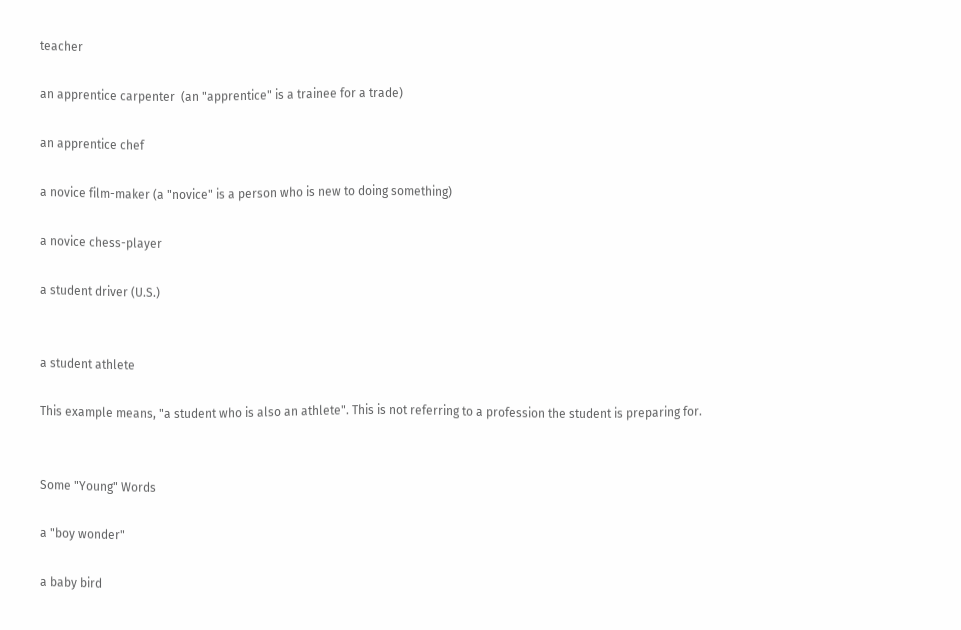teacher

an apprentice carpenter  (an "apprentice" is a trainee for a trade)

an apprentice chef

a novice film-maker (a "novice" is a person who is new to doing something)

a novice chess-player

a student driver (U.S.)


a student athlete

This example means, "a student who is also an athlete". This is not referring to a profession the student is preparing for.


Some "Young" Words

a "boy wonder"

a baby bird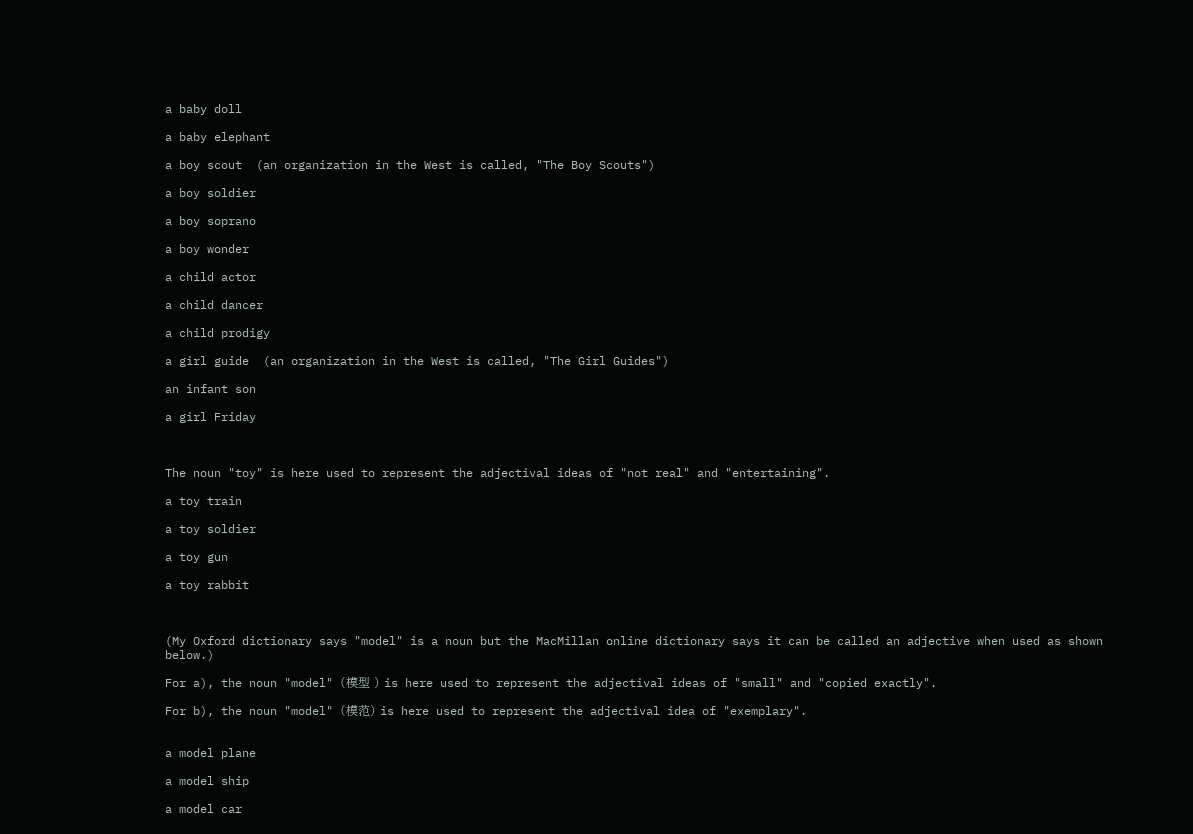a baby doll

a baby elephant

a boy scout  (an organization in the West is called, "The Boy Scouts")

a boy soldier

a boy soprano

a boy wonder

a child actor

a child dancer

a child prodigy

a girl guide  (an organization in the West is called, "The Girl Guides")

an infant son

a girl Friday



The noun "toy" is here used to represent the adjectival ideas of "not real" and "entertaining".

a toy train

a toy soldier

a toy gun

a toy rabbit



(My Oxford dictionary says "model" is a noun but the MacMillan online dictionary says it can be called an adjective when used as shown below.)

For a), the noun "model" (模型 ) is here used to represent the adjectival ideas of "small" and "copied exactly".

For b), the noun "model" (模范) is here used to represent the adjectival idea of "exemplary".


a model plane

a model ship

a model car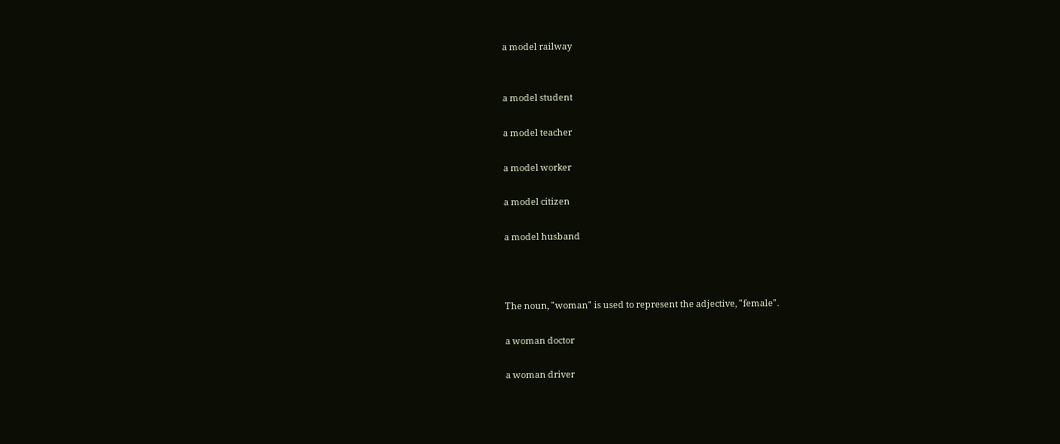a model railway


a model student

a model teacher

a model worker

a model citizen

a model husband



The noun, "woman" is used to represent the adjective, "female".

a woman doctor

a woman driver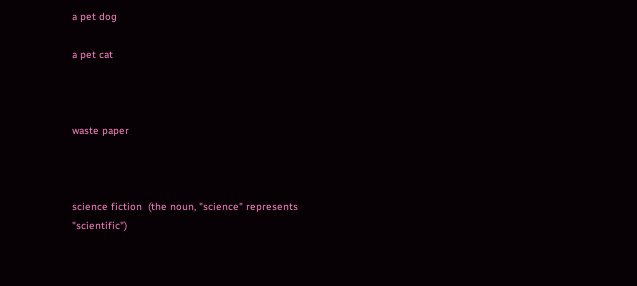a pet dog

a pet cat



waste paper



science fiction  (the noun, "science" represents "scientific")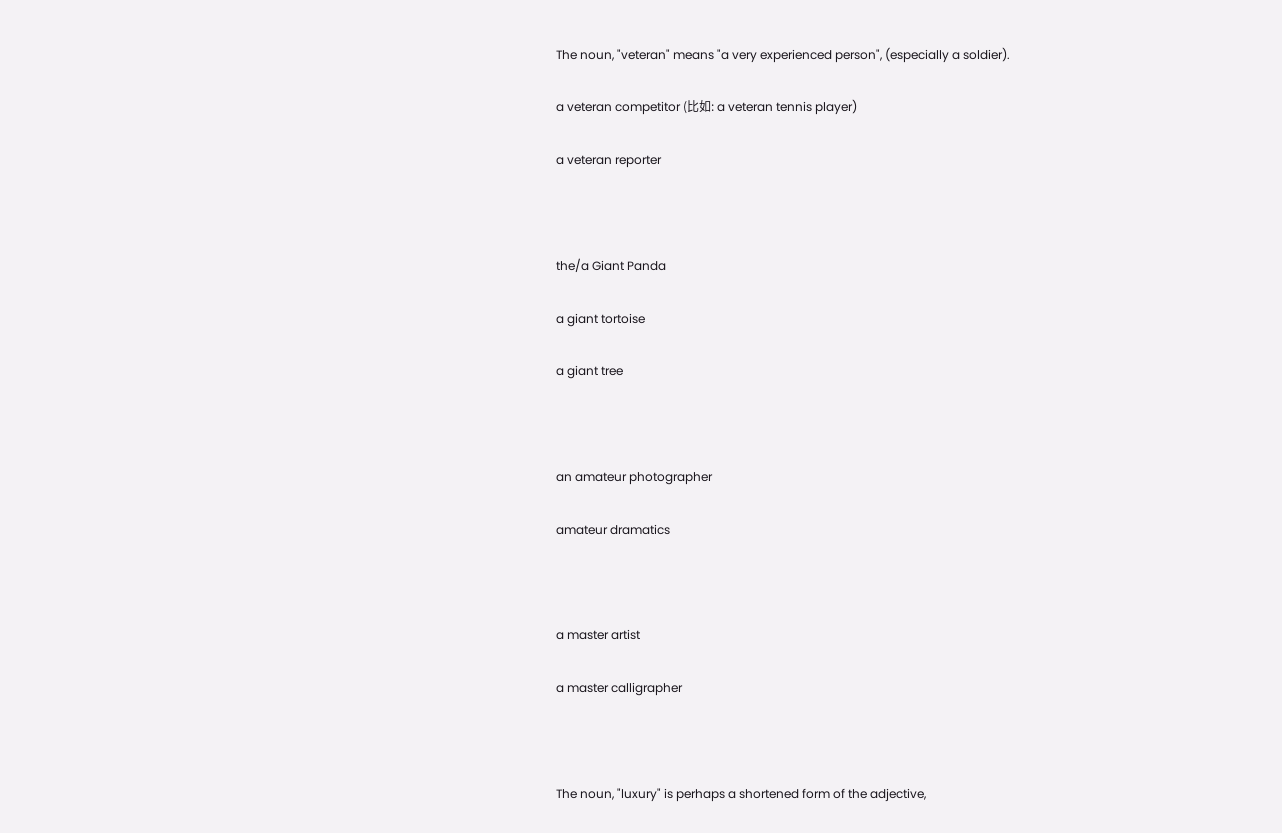The noun, "veteran" means "a very experienced person", (especially a soldier).

a veteran competitor (比如: a veteran tennis player)

a veteran reporter



the/a Giant Panda

a giant tortoise

a giant tree



an amateur photographer

amateur dramatics



a master artist

a master calligrapher



The noun, "luxury" is perhaps a shortened form of the adjective,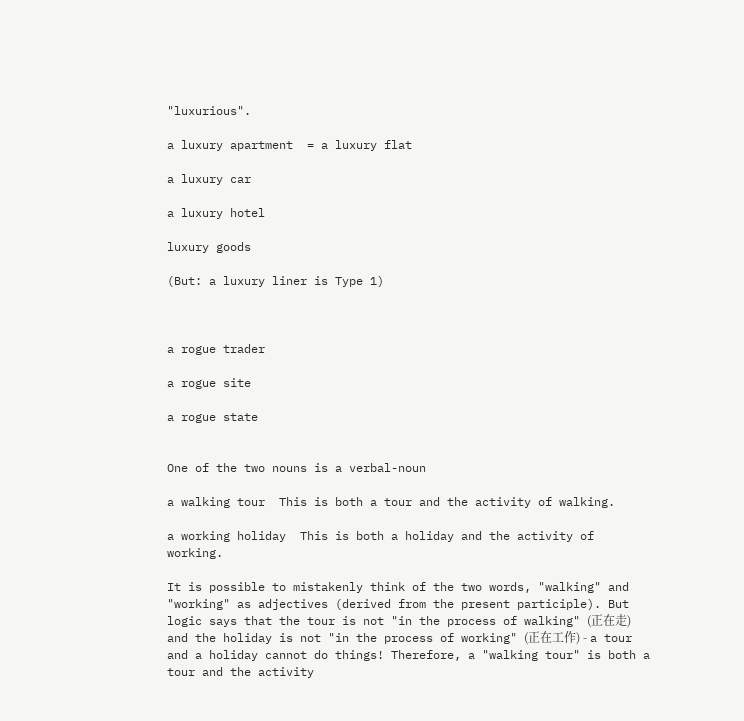"luxurious".

a luxury apartment  = a luxury flat

a luxury car

a luxury hotel

luxury goods

(But: a luxury liner is Type 1)



a rogue trader

a rogue site

a rogue state


One of the two nouns is a verbal-noun

a walking tour  This is both a tour and the activity of walking.

a working holiday  This is both a holiday and the activity of working.

It is possible to mistakenly think of the two words, "walking" and "working" as adjectives (derived from the present participle). But logic says that the tour is not "in the process of walking" (正在走) and the holiday is not "in the process of working" (正在工作) - a tour and a holiday cannot do things! Therefore, a "walking tour" is both a tour and the activity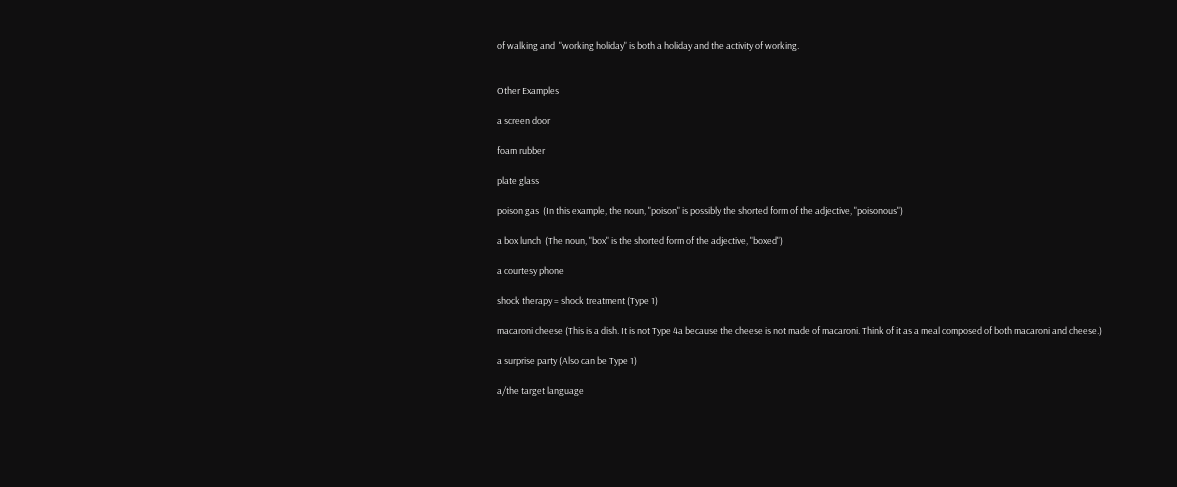of walking and  "working holiday" is both a holiday and the activity of working.


Other Examples

a screen door

foam rubber

plate glass

poison gas  (In this example, the noun, "poison" is possibly the shorted form of the adjective, "poisonous")

a box lunch  (The noun, "box" is the shorted form of the adjective, "boxed")

a courtesy phone

shock therapy = shock treatment (Type 1)

macaroni cheese (This is a dish. It is not Type 4a because the cheese is not made of macaroni. Think of it as a meal composed of both macaroni and cheese.)

a surprise party (Also can be Type 1)

a/the target language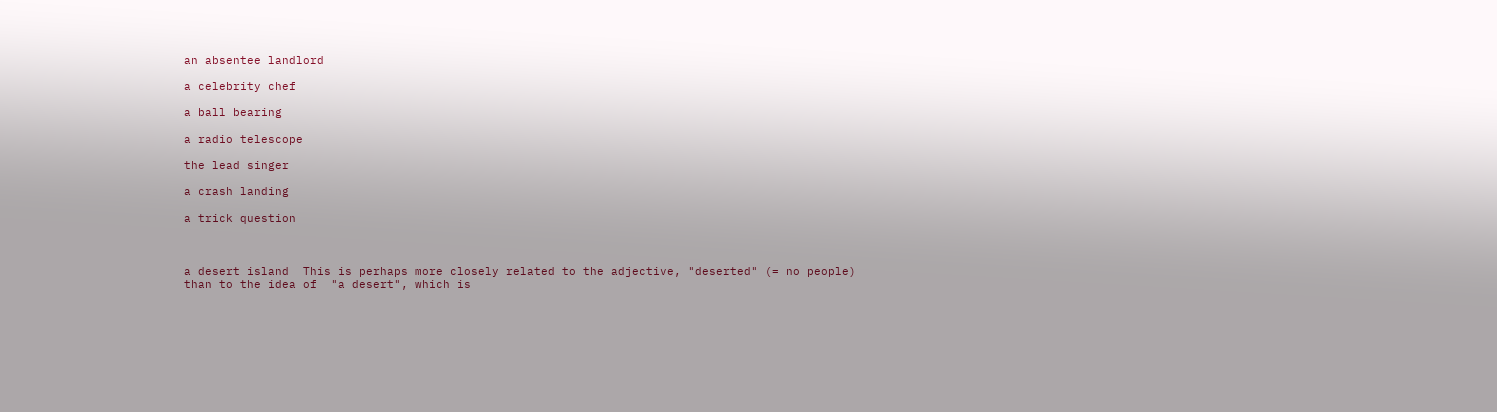an absentee landlord

a celebrity chef

a ball bearing

a radio telescope

the lead singer

a crash landing

a trick question



a desert island  This is perhaps more closely related to the adjective, "deserted" (= no people) than to the idea of  "a desert", which is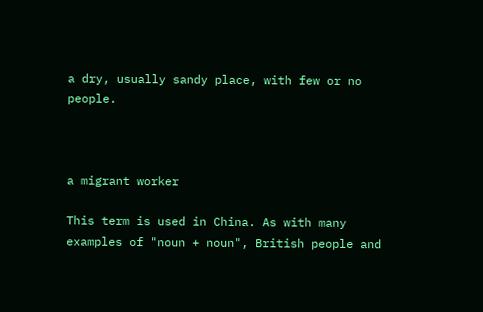a dry, usually sandy place, with few or no people.



a migrant worker

This term is used in China. As with many examples of "noun + noun", British people and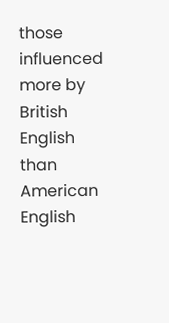those influenced more by British English than American English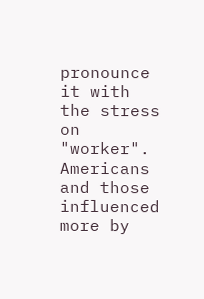pronounce it with the stress on "worker". Americans and those influenced more by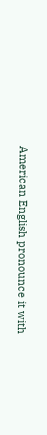American English pronounce it with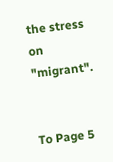the stress on "migrant".


To Page 5